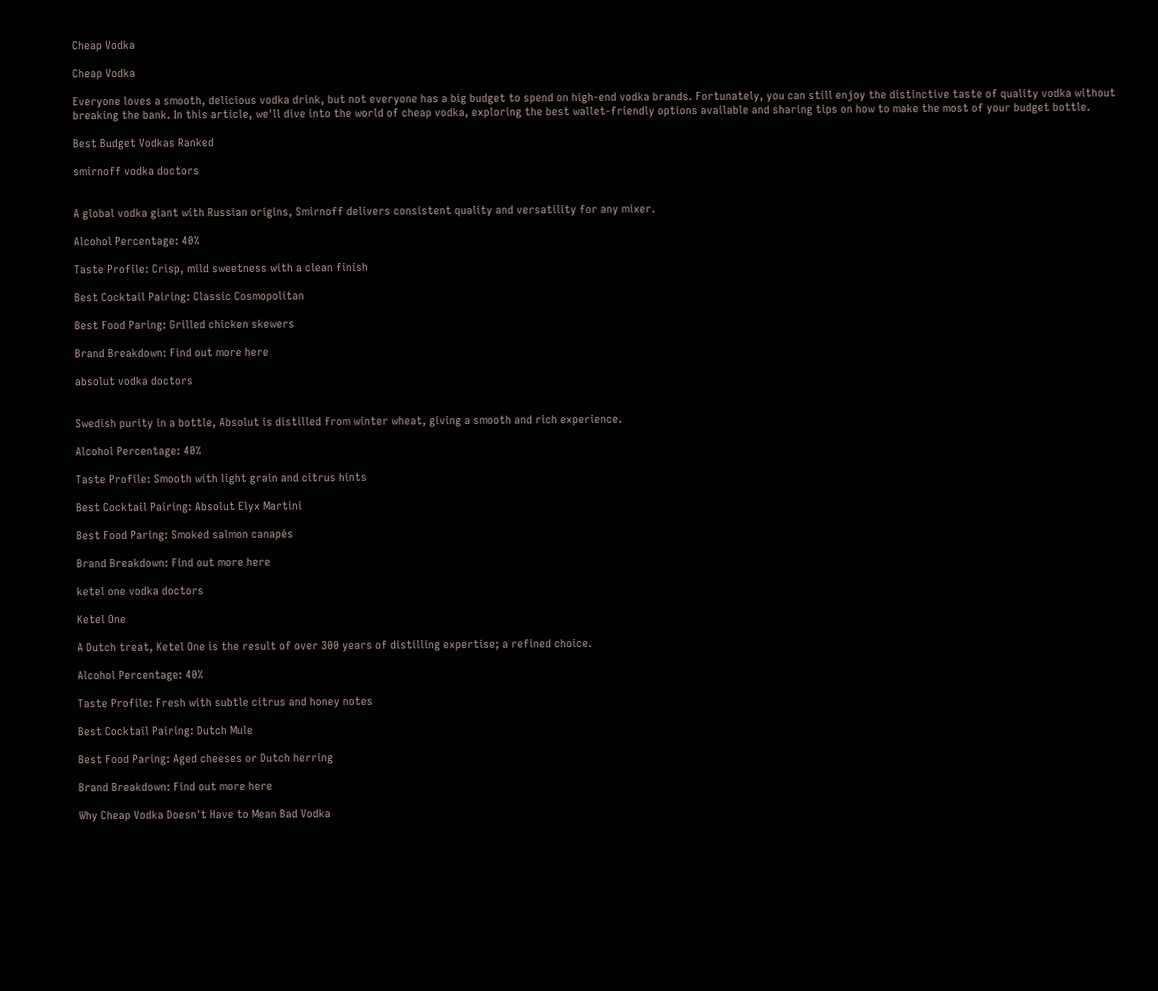Cheap Vodka

Cheap Vodka

Everyone loves a smooth, delicious vodka drink, but not everyone has a big budget to spend on high-end vodka brands. Fortunately, you can still enjoy the distinctive taste of quality vodka without breaking the bank. In this article, we'll dive into the world of cheap vodka, exploring the best wallet-friendly options available and sharing tips on how to make the most of your budget bottle.

Best Budget Vodkas Ranked

smirnoff vodka doctors


A global vodka giant with Russian origins, Smirnoff delivers consistent quality and versatility for any mixer.

Alcohol Percentage: 40%

Taste Profile: Crisp, mild sweetness with a clean finish

Best Cocktail Pairing: Classic Cosmopolitan

Best Food Paring: Grilled chicken skewers

Brand Breakdown: Find out more here

absolut vodka doctors


Swedish purity in a bottle, Absolut is distilled from winter wheat, giving a smooth and rich experience.

Alcohol Percentage: 40%

Taste Profile: Smooth with light grain and citrus hints

Best Cocktail Pairing: Absolut Elyx Martini

Best Food Paring: Smoked salmon canapés

Brand Breakdown: Find out more here

ketel one vodka doctors

Ketel One

A Dutch treat, Ketel One is the result of over 300 years of distilling expertise; a refined choice.

Alcohol Percentage: 40%

Taste Profile: Fresh with subtle citrus and honey notes

Best Cocktail Pairing: Dutch Mule

Best Food Paring: Aged cheeses or Dutch herring

Brand Breakdown: Find out more here

Why Cheap Vodka Doesn't Have to Mean Bad Vodka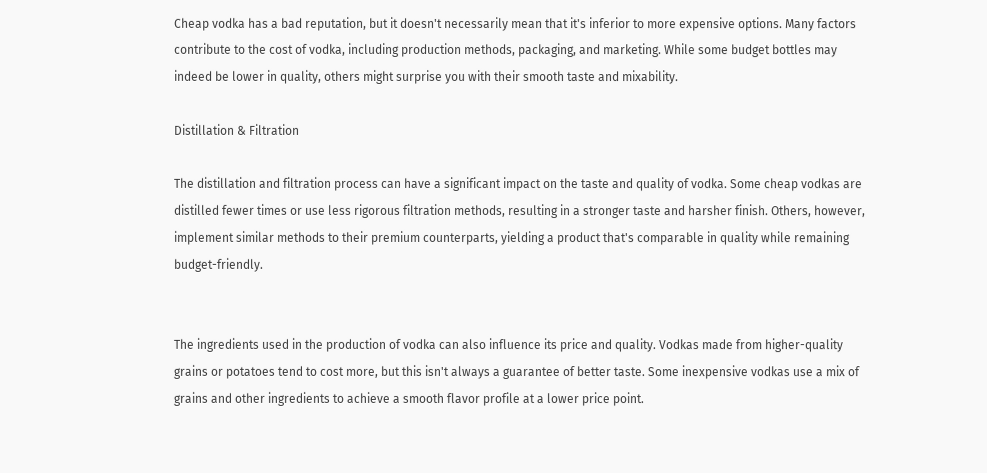Cheap vodka has a bad reputation, but it doesn't necessarily mean that it's inferior to more expensive options. Many factors contribute to the cost of vodka, including production methods, packaging, and marketing. While some budget bottles may indeed be lower in quality, others might surprise you with their smooth taste and mixability.

Distillation & Filtration

The distillation and filtration process can have a significant impact on the taste and quality of vodka. Some cheap vodkas are distilled fewer times or use less rigorous filtration methods, resulting in a stronger taste and harsher finish. Others, however, implement similar methods to their premium counterparts, yielding a product that's comparable in quality while remaining budget-friendly.


The ingredients used in the production of vodka can also influence its price and quality. Vodkas made from higher-quality grains or potatoes tend to cost more, but this isn't always a guarantee of better taste. Some inexpensive vodkas use a mix of grains and other ingredients to achieve a smooth flavor profile at a lower price point.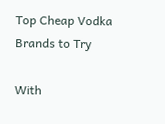Top Cheap Vodka Brands to Try

With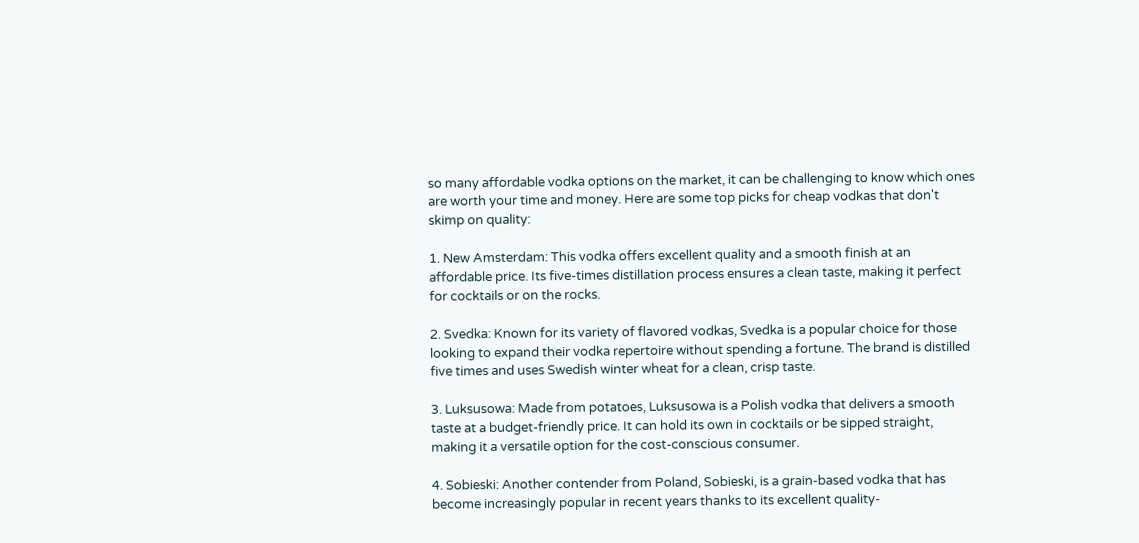so many affordable vodka options on the market, it can be challenging to know which ones are worth your time and money. Here are some top picks for cheap vodkas that don't skimp on quality:

1. New Amsterdam: This vodka offers excellent quality and a smooth finish at an affordable price. Its five-times distillation process ensures a clean taste, making it perfect for cocktails or on the rocks.

2. Svedka: Known for its variety of flavored vodkas, Svedka is a popular choice for those looking to expand their vodka repertoire without spending a fortune. The brand is distilled five times and uses Swedish winter wheat for a clean, crisp taste.

3. Luksusowa: Made from potatoes, Luksusowa is a Polish vodka that delivers a smooth taste at a budget-friendly price. It can hold its own in cocktails or be sipped straight, making it a versatile option for the cost-conscious consumer.

4. Sobieski: Another contender from Poland, Sobieski, is a grain-based vodka that has become increasingly popular in recent years thanks to its excellent quality-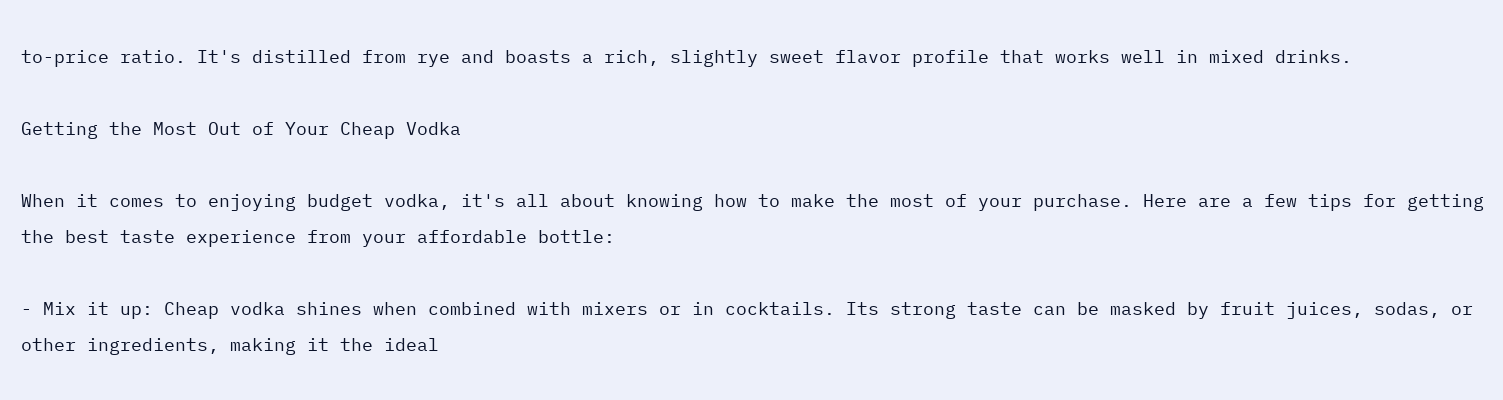to-price ratio. It's distilled from rye and boasts a rich, slightly sweet flavor profile that works well in mixed drinks.

Getting the Most Out of Your Cheap Vodka

When it comes to enjoying budget vodka, it's all about knowing how to make the most of your purchase. Here are a few tips for getting the best taste experience from your affordable bottle:

- Mix it up: Cheap vodka shines when combined with mixers or in cocktails. Its strong taste can be masked by fruit juices, sodas, or other ingredients, making it the ideal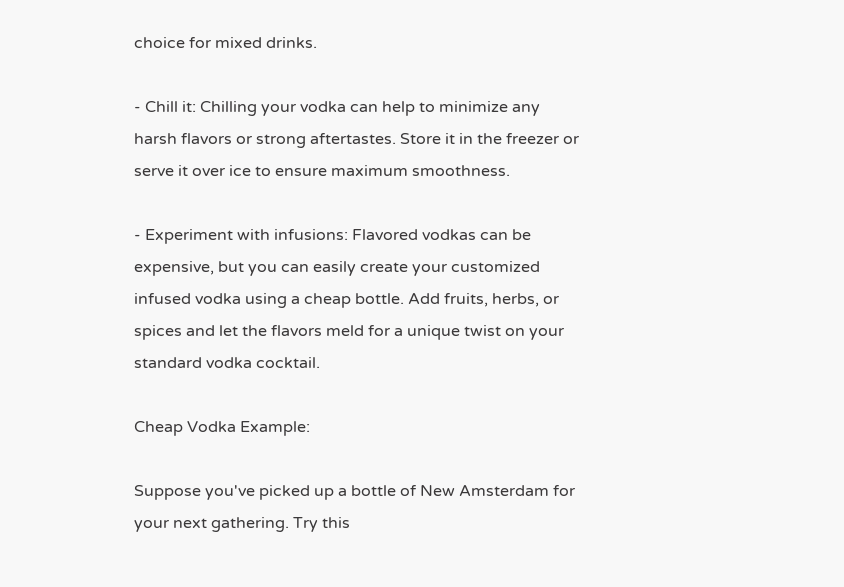choice for mixed drinks.

- Chill it: Chilling your vodka can help to minimize any harsh flavors or strong aftertastes. Store it in the freezer or serve it over ice to ensure maximum smoothness.

- Experiment with infusions: Flavored vodkas can be expensive, but you can easily create your customized infused vodka using a cheap bottle. Add fruits, herbs, or spices and let the flavors meld for a unique twist on your standard vodka cocktail.

Cheap Vodka Example:

Suppose you've picked up a bottle of New Amsterdam for your next gathering. Try this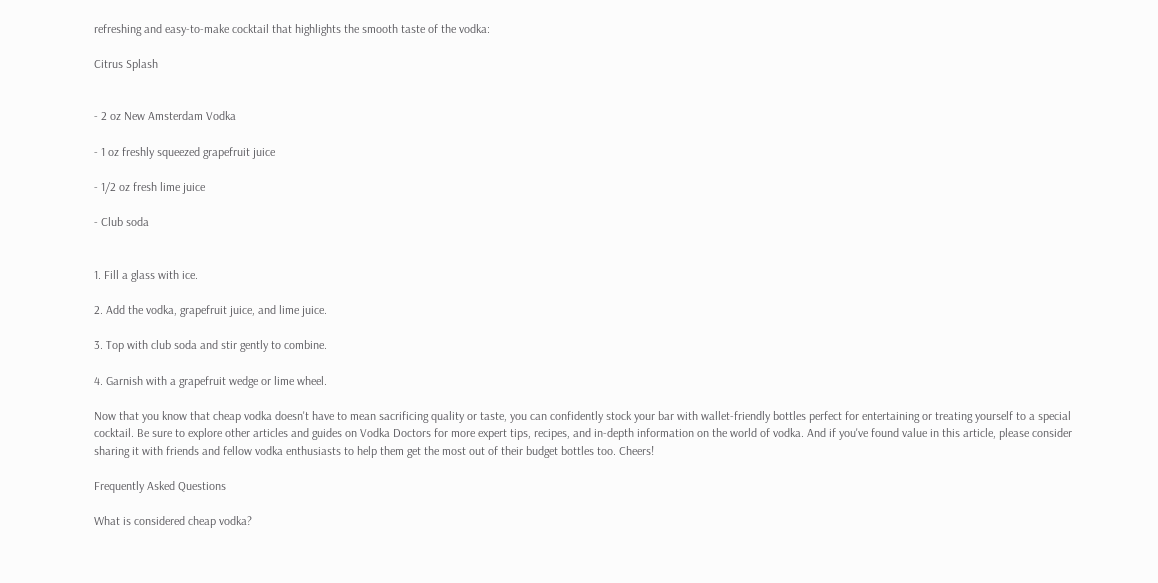refreshing and easy-to-make cocktail that highlights the smooth taste of the vodka:

Citrus Splash


- 2 oz New Amsterdam Vodka

- 1 oz freshly squeezed grapefruit juice

- 1/2 oz fresh lime juice

- Club soda


1. Fill a glass with ice.

2. Add the vodka, grapefruit juice, and lime juice.

3. Top with club soda and stir gently to combine.

4. Garnish with a grapefruit wedge or lime wheel.

Now that you know that cheap vodka doesn't have to mean sacrificing quality or taste, you can confidently stock your bar with wallet-friendly bottles perfect for entertaining or treating yourself to a special cocktail. Be sure to explore other articles and guides on Vodka Doctors for more expert tips, recipes, and in-depth information on the world of vodka. And if you've found value in this article, please consider sharing it with friends and fellow vodka enthusiasts to help them get the most out of their budget bottles too. Cheers!

Frequently Asked Questions

What is considered cheap vodka?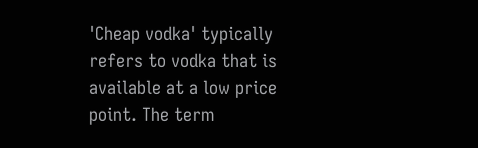'Cheap vodka' typically refers to vodka that is available at a low price point. The term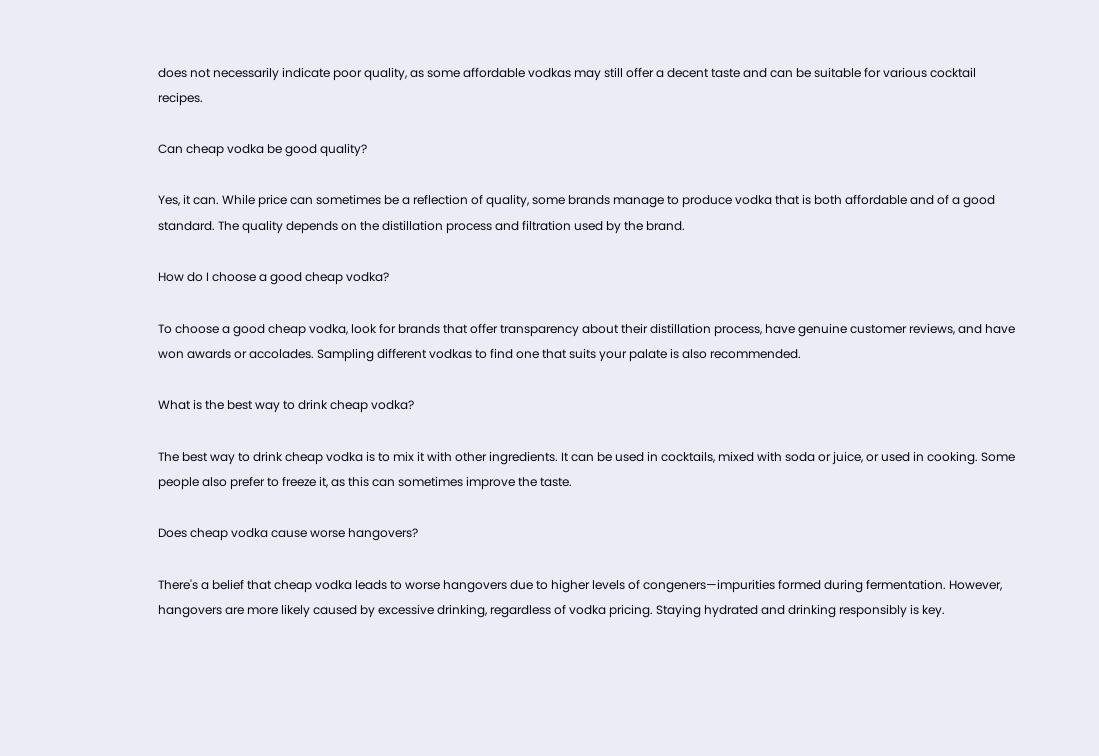does not necessarily indicate poor quality, as some affordable vodkas may still offer a decent taste and can be suitable for various cocktail recipes.

Can cheap vodka be good quality?

Yes, it can. While price can sometimes be a reflection of quality, some brands manage to produce vodka that is both affordable and of a good standard. The quality depends on the distillation process and filtration used by the brand.

How do I choose a good cheap vodka?

To choose a good cheap vodka, look for brands that offer transparency about their distillation process, have genuine customer reviews, and have won awards or accolades. Sampling different vodkas to find one that suits your palate is also recommended.

What is the best way to drink cheap vodka?

The best way to drink cheap vodka is to mix it with other ingredients. It can be used in cocktails, mixed with soda or juice, or used in cooking. Some people also prefer to freeze it, as this can sometimes improve the taste.

Does cheap vodka cause worse hangovers?

There's a belief that cheap vodka leads to worse hangovers due to higher levels of congeners—impurities formed during fermentation. However, hangovers are more likely caused by excessive drinking, regardless of vodka pricing. Staying hydrated and drinking responsibly is key.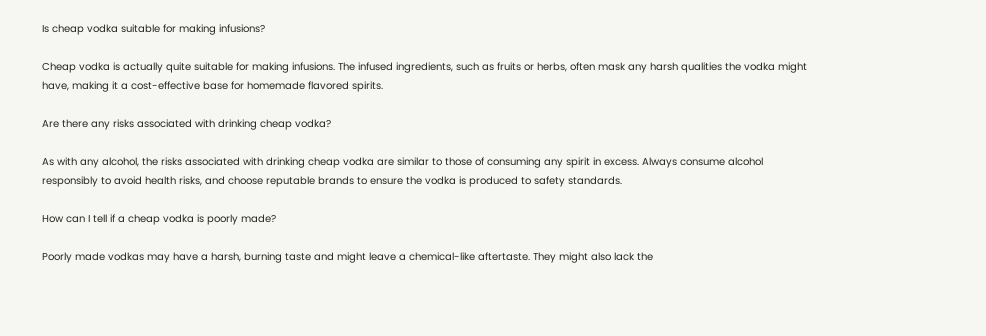Is cheap vodka suitable for making infusions?

Cheap vodka is actually quite suitable for making infusions. The infused ingredients, such as fruits or herbs, often mask any harsh qualities the vodka might have, making it a cost-effective base for homemade flavored spirits.

Are there any risks associated with drinking cheap vodka?

As with any alcohol, the risks associated with drinking cheap vodka are similar to those of consuming any spirit in excess. Always consume alcohol responsibly to avoid health risks, and choose reputable brands to ensure the vodka is produced to safety standards.

How can I tell if a cheap vodka is poorly made?

Poorly made vodkas may have a harsh, burning taste and might leave a chemical-like aftertaste. They might also lack the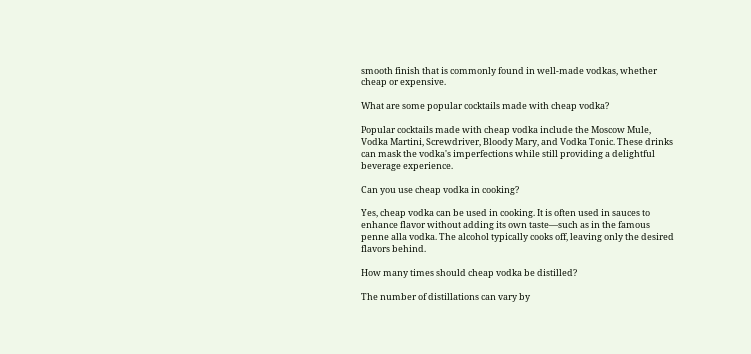smooth finish that is commonly found in well-made vodkas, whether cheap or expensive.

What are some popular cocktails made with cheap vodka?

Popular cocktails made with cheap vodka include the Moscow Mule, Vodka Martini, Screwdriver, Bloody Mary, and Vodka Tonic. These drinks can mask the vodka's imperfections while still providing a delightful beverage experience.

Can you use cheap vodka in cooking?

Yes, cheap vodka can be used in cooking. It is often used in sauces to enhance flavor without adding its own taste—such as in the famous penne alla vodka. The alcohol typically cooks off, leaving only the desired flavors behind.

How many times should cheap vodka be distilled?

The number of distillations can vary by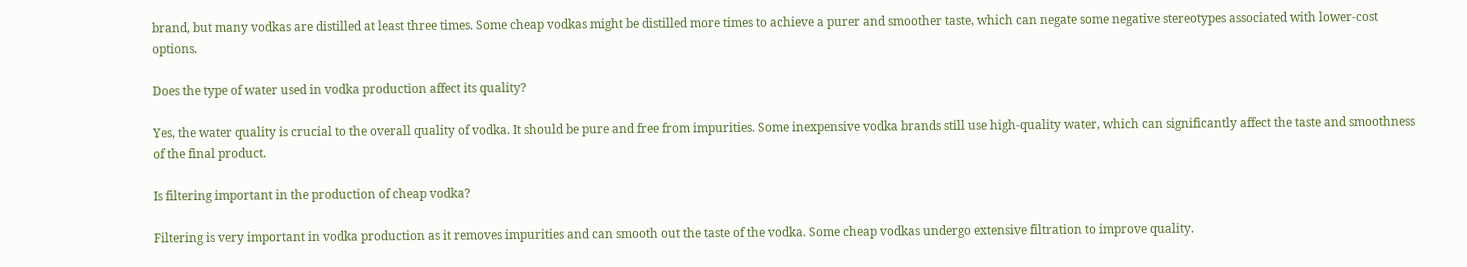brand, but many vodkas are distilled at least three times. Some cheap vodkas might be distilled more times to achieve a purer and smoother taste, which can negate some negative stereotypes associated with lower-cost options.

Does the type of water used in vodka production affect its quality?

Yes, the water quality is crucial to the overall quality of vodka. It should be pure and free from impurities. Some inexpensive vodka brands still use high-quality water, which can significantly affect the taste and smoothness of the final product.

Is filtering important in the production of cheap vodka?

Filtering is very important in vodka production as it removes impurities and can smooth out the taste of the vodka. Some cheap vodkas undergo extensive filtration to improve quality.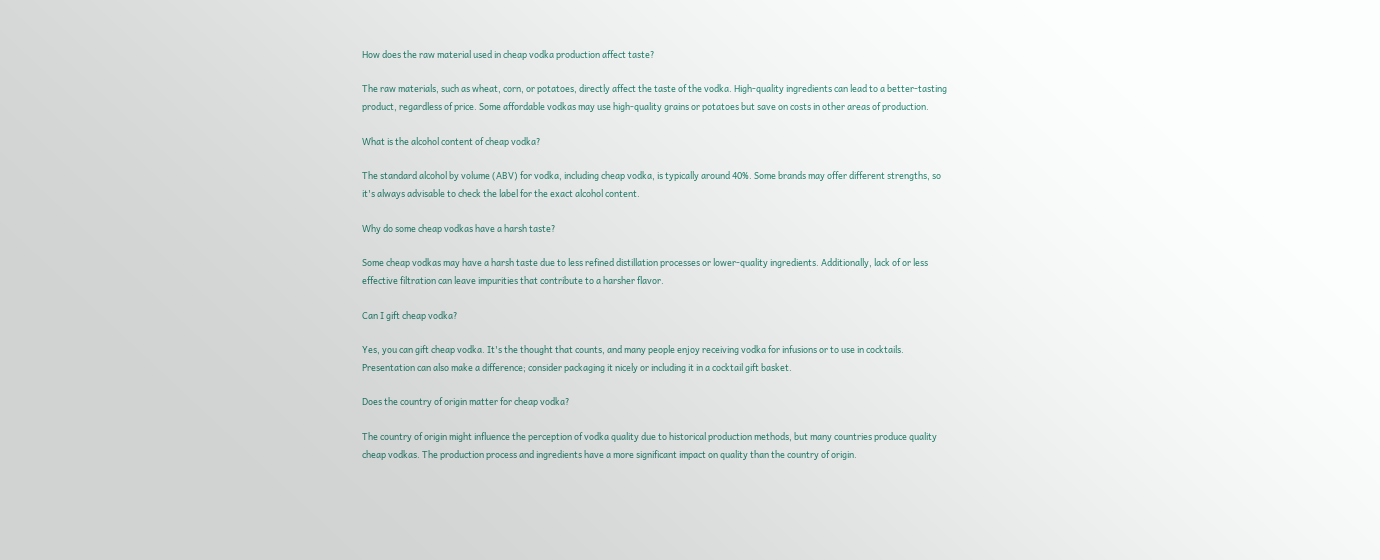How does the raw material used in cheap vodka production affect taste?

The raw materials, such as wheat, corn, or potatoes, directly affect the taste of the vodka. High-quality ingredients can lead to a better-tasting product, regardless of price. Some affordable vodkas may use high-quality grains or potatoes but save on costs in other areas of production.

What is the alcohol content of cheap vodka?

The standard alcohol by volume (ABV) for vodka, including cheap vodka, is typically around 40%. Some brands may offer different strengths, so it's always advisable to check the label for the exact alcohol content.

Why do some cheap vodkas have a harsh taste?

Some cheap vodkas may have a harsh taste due to less refined distillation processes or lower-quality ingredients. Additionally, lack of or less effective filtration can leave impurities that contribute to a harsher flavor.

Can I gift cheap vodka?

Yes, you can gift cheap vodka. It's the thought that counts, and many people enjoy receiving vodka for infusions or to use in cocktails. Presentation can also make a difference; consider packaging it nicely or including it in a cocktail gift basket.

Does the country of origin matter for cheap vodka?

The country of origin might influence the perception of vodka quality due to historical production methods, but many countries produce quality cheap vodkas. The production process and ingredients have a more significant impact on quality than the country of origin.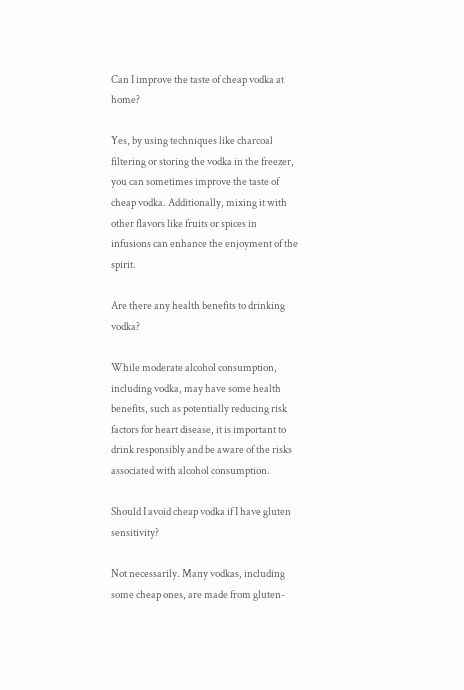Can I improve the taste of cheap vodka at home?

Yes, by using techniques like charcoal filtering or storing the vodka in the freezer, you can sometimes improve the taste of cheap vodka. Additionally, mixing it with other flavors like fruits or spices in infusions can enhance the enjoyment of the spirit.

Are there any health benefits to drinking vodka?

While moderate alcohol consumption, including vodka, may have some health benefits, such as potentially reducing risk factors for heart disease, it is important to drink responsibly and be aware of the risks associated with alcohol consumption.

Should I avoid cheap vodka if I have gluten sensitivity?

Not necessarily. Many vodkas, including some cheap ones, are made from gluten-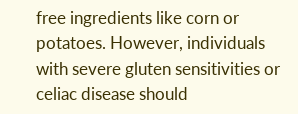free ingredients like corn or potatoes. However, individuals with severe gluten sensitivities or celiac disease should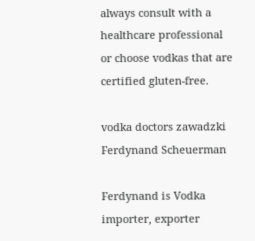always consult with a healthcare professional or choose vodkas that are certified gluten-free.

vodka doctors zawadzki
Ferdynand Scheuerman

Ferdynand is Vodka importer, exporter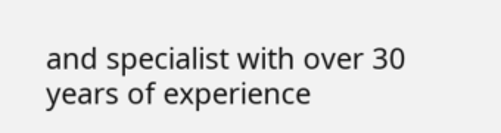and specialist with over 30 years of experience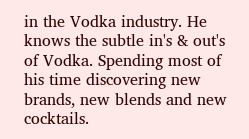in the Vodka industry. He knows the subtle in's & out's of Vodka. Spending most of his time discovering new brands, new blends and new cocktails.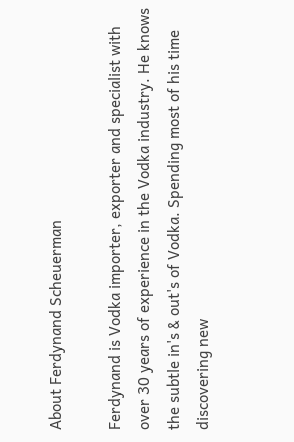About Ferdynand Scheuerman

Ferdynand is Vodka importer, exporter and specialist with over 30 years of experience in the Vodka industry. He knows the subtle in's & out's of Vodka. Spending most of his time discovering new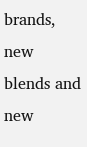brands, new blends and new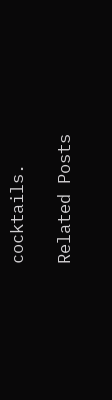cocktails.

Related Posts